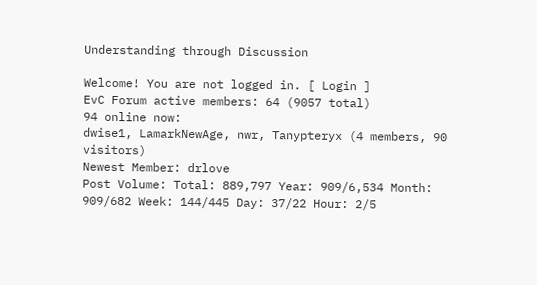Understanding through Discussion

Welcome! You are not logged in. [ Login ]
EvC Forum active members: 64 (9057 total)
94 online now:
dwise1, LamarkNewAge, nwr, Tanypteryx (4 members, 90 visitors)
Newest Member: drlove
Post Volume: Total: 889,797 Year: 909/6,534 Month: 909/682 Week: 144/445 Day: 37/22 Hour: 2/5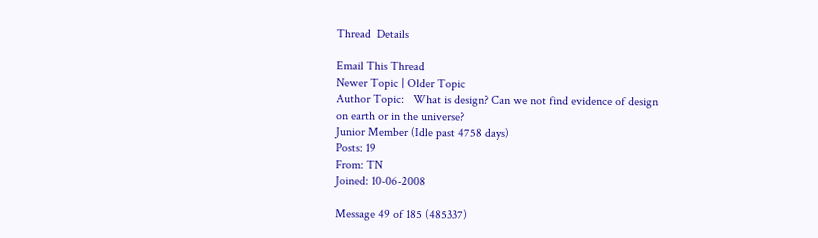Thread  Details

Email This Thread
Newer Topic | Older Topic
Author Topic:   What is design? Can we not find evidence of design on earth or in the universe?
Junior Member (Idle past 4758 days)
Posts: 19
From: TN
Joined: 10-06-2008

Message 49 of 185 (485337)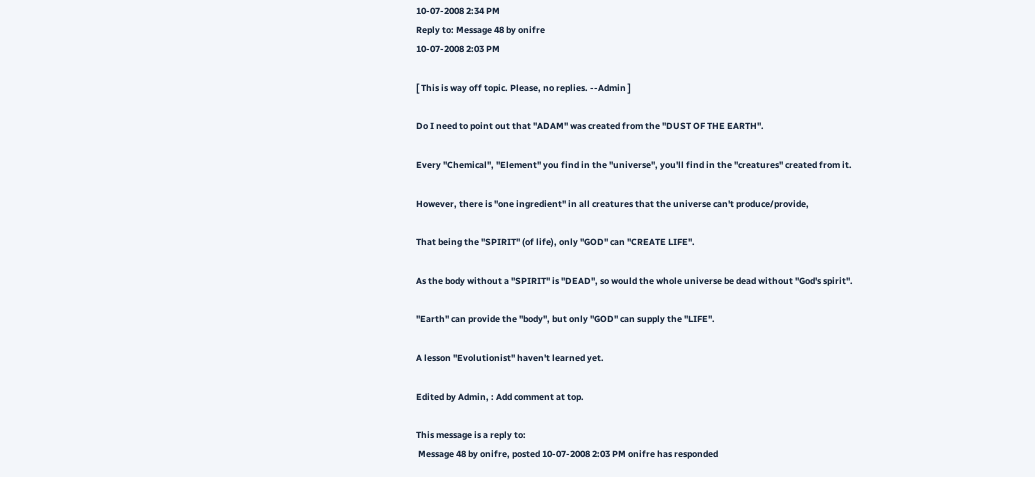10-07-2008 2:34 PM
Reply to: Message 48 by onifre
10-07-2008 2:03 PM

[ This is way off topic. Please, no replies. --Admin ]

Do I need to point out that "ADAM" was created from the "DUST OF THE EARTH".

Every "Chemical", "Element" you find in the "universe", you'll find in the "creatures" created from it.

However, there is "one ingredient" in all creatures that the universe can't produce/provide,

That being the "SPIRIT" (of life), only "GOD" can "CREATE LIFE".

As the body without a "SPIRIT" is "DEAD", so would the whole universe be dead without "God's spirit".

"Earth" can provide the "body", but only "GOD" can supply the "LIFE".

A lesson "Evolutionist" haven't learned yet.

Edited by Admin, : Add comment at top.

This message is a reply to:
 Message 48 by onifre, posted 10-07-2008 2:03 PM onifre has responded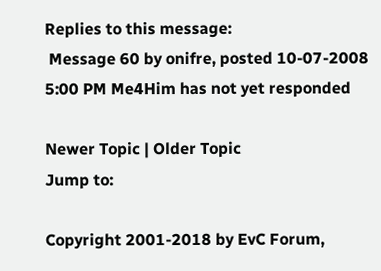Replies to this message:
 Message 60 by onifre, posted 10-07-2008 5:00 PM Me4Him has not yet responded

Newer Topic | Older Topic
Jump to:

Copyright 2001-2018 by EvC Forum,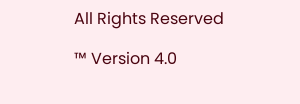All Rights Reserved

™ Version 4.0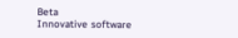Beta
Innovative software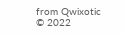from Qwixotic © 2022